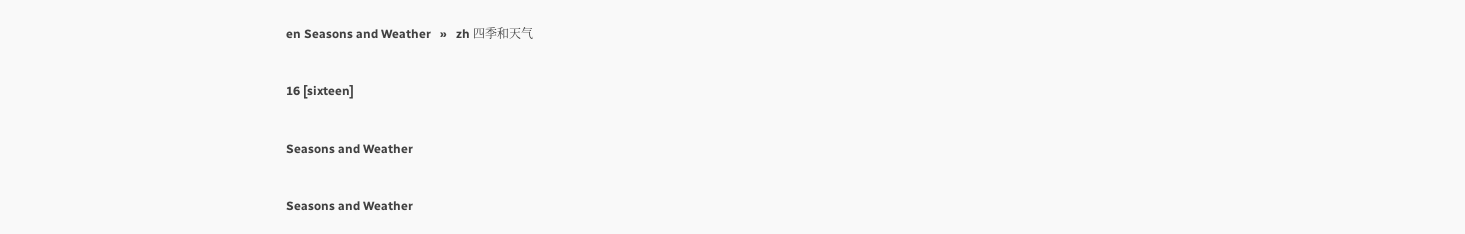en Seasons and Weather   »   zh 四季和天气

16 [sixteen]

Seasons and Weather

Seasons and Weather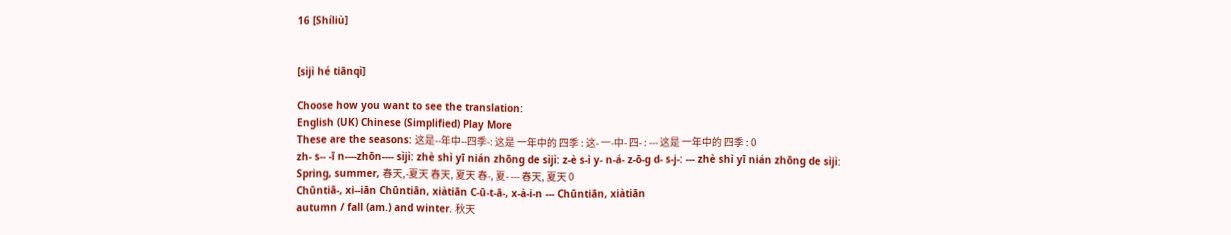16 [Shíliù]


[sìjì hé tiānqì]

Choose how you want to see the translation:
English (UK) Chinese (Simplified) Play More
These are the seasons: 这是--年中--四季-: 这是 一年中的 四季 : 这- 一-中- 四- : --- 这是 一年中的 四季 : 0
zh- s-- -ī n----zhōn---- sìjì: zhè shì yī nián zhōng de sìjì: z-è s-ì y- n-á- z-ō-g d- s-j-: --- zhè shì yī nián zhōng de sìjì:
Spring, summer, 春天,-夏天 春天, 夏天 春-, 夏- --- 春天, 夏天 0
Chūntiā-, xi--iān Chūntiān, xiàtiān C-ū-t-ā-, x-à-i-n --- Chūntiān, xiàtiān
autumn / fall (am.) and winter. 秋天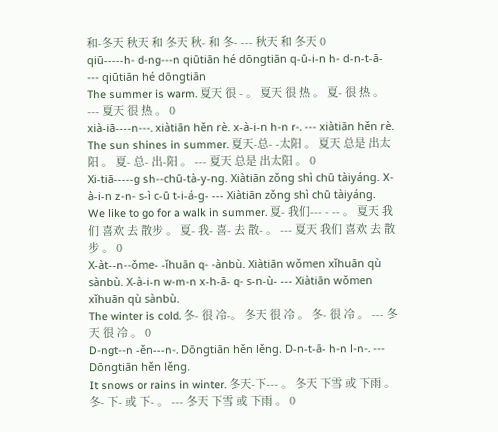和-冬天 秋天 和 冬天 秋- 和 冬- --- 秋天 和 冬天 0
qiū-----h- d-ng---n qiūtiān hé dōngtiān q-ū-i-n h- d-n-t-ā- --- qiūtiān hé dōngtiān
The summer is warm. 夏天 很 - 。 夏天 很 热 。 夏- 很 热 。 --- 夏天 很 热 。 0
xià-iā----n---. xiàtiān hěn rè. x-à-i-n h-n r-. --- xiàtiān hěn rè.
The sun shines in summer. 夏天-总- -太阳 。 夏天 总是 出太阳 。 夏- 总- 出-阳 。 --- 夏天 总是 出太阳 。 0
Xi-tiā-----g sh--chū-tà-y-ng. Xiàtiān zǒng shì chū tàiyáng. X-à-i-n z-n- s-ì c-ū t-i-á-g- --- Xiàtiān zǒng shì chū tàiyáng.
We like to go for a walk in summer. 夏- 我们--- - -- 。 夏天 我们 喜欢 去 散步 。 夏- 我- 喜- 去 散- 。 --- 夏天 我们 喜欢 去 散步 。 0
X-àt--n--ǒme- -ǐhuān q- -ànbù. Xiàtiān wǒmen xǐhuān qù sànbù. X-à-i-n w-m-n x-h-ā- q- s-n-ù- --- Xiàtiān wǒmen xǐhuān qù sànbù.
The winter is cold. 冬- 很 冷-。 冬天 很 冷 。 冬- 很 冷 。 --- 冬天 很 冷 。 0
D-ngt--n -ěn---n-. Dōngtiān hěn lěng. D-n-t-ā- h-n l-n-. --- Dōngtiān hěn lěng.
It snows or rains in winter. 冬天-下--- 。 冬天 下雪 或 下雨 。 冬- 下- 或 下- 。 --- 冬天 下雪 或 下雨 。 0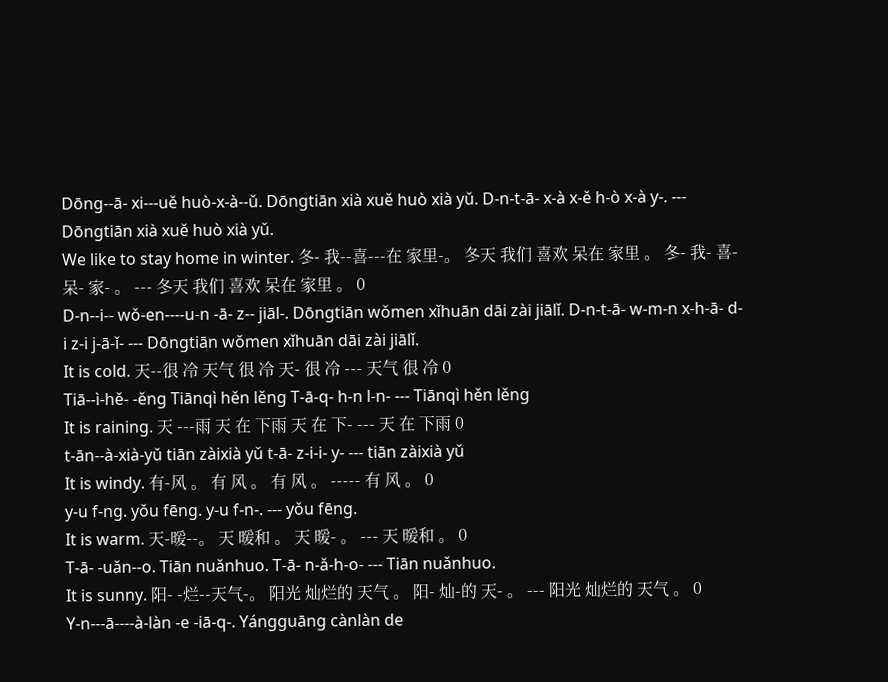Dōng--ā- xi---uě huò-x-à--ǔ. Dōngtiān xià xuě huò xià yǔ. D-n-t-ā- x-à x-ě h-ò x-à y-. --- Dōngtiān xià xuě huò xià yǔ.
We like to stay home in winter. 冬- 我--喜---在 家里-。 冬天 我们 喜欢 呆在 家里 。 冬- 我- 喜- 呆- 家- 。 --- 冬天 我们 喜欢 呆在 家里 。 0
D-n--i-- wǒ-en----u-n -ā- z-- jiāl-. Dōngtiān wǒmen xǐhuān dāi zài jiālǐ. D-n-t-ā- w-m-n x-h-ā- d-i z-i j-ā-ǐ- --- Dōngtiān wǒmen xǐhuān dāi zài jiālǐ.
It is cold. 天--很 冷 天气 很 冷 天- 很 冷 --- 天气 很 冷 0
Tiā--ì-hě- -ěng Tiānqì hěn lěng T-ā-q- h-n l-n- --- Tiānqì hěn lěng
It is raining. 天 ---雨 天 在 下雨 天 在 下- --- 天 在 下雨 0
t-ān--à-xià-yǔ tiān zàixià yǔ t-ā- z-i-i- y- --- tiān zàixià yǔ
It is windy. 有-风 。 有 风 。 有 风 。 ----- 有 风 。 0
y-u f-ng. yǒu fēng. y-u f-n-. --- yǒu fēng.
It is warm. 天-暖--。 天 暖和 。 天 暖- 。 --- 天 暖和 。 0
T-ā- -uǎn--o. Tiān nuǎnhuo. T-ā- n-ǎ-h-o- --- Tiān nuǎnhuo.
It is sunny. 阳- -烂--天气-。 阳光 灿烂的 天气 。 阳- 灿-的 天- 。 --- 阳光 灿烂的 天气 。 0
Y-n---ā----à-làn -e -iā-q-. Yángguāng cànlàn de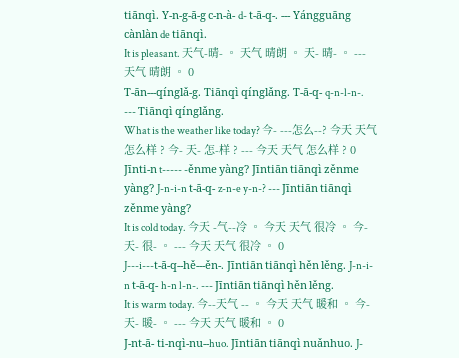tiānqì. Y-n-g-ā-g c-n-à- d- t-ā-q-. --- Yángguāng cànlàn de tiānqì.
It is pleasant. 天气-晴- 。 天气 晴朗 。 天- 晴- 。 --- 天气 晴朗 。 0
T-ān---qínglǎ-g. Tiānqì qínglǎng. T-ā-q- q-n-l-n-. --- Tiānqì qínglǎng.
What is the weather like today? 今- ---怎么--? 今天 天气 怎么样 ? 今- 天- 怎-样 ? --- 今天 天气 怎么样 ? 0
Jīnti-n t----- -ěnme yàng? Jīntiān tiānqì zěnme yàng? J-n-i-n t-ā-q- z-n-e y-n-? --- Jīntiān tiānqì zěnme yàng?
It is cold today. 今天 -气--冷 。 今天 天气 很冷 。 今- 天- 很- 。 --- 今天 天气 很冷 。 0
J---i---t-ā-q--hě---ěn-. Jīntiān tiānqì hěn lěng. J-n-i-n t-ā-q- h-n l-n-. --- Jīntiān tiānqì hěn lěng.
It is warm today. 今--天气 -- 。 今天 天气 暖和 。 今- 天- 暖- 。 --- 今天 天气 暖和 。 0
J-nt-ā- ti-nqì-nu--huo. Jīntiān tiānqì nuǎnhuo. J-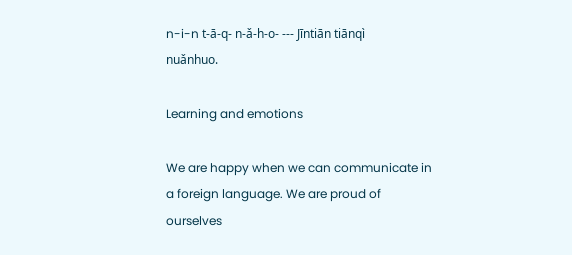n-i-n t-ā-q- n-ǎ-h-o- --- Jīntiān tiānqì nuǎnhuo.

Learning and emotions

We are happy when we can communicate in a foreign language. We are proud of ourselves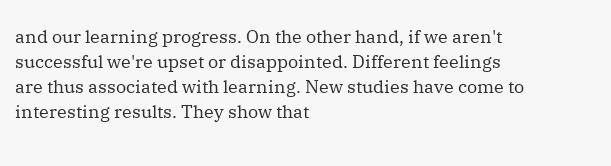and our learning progress. On the other hand, if we aren't successful we're upset or disappointed. Different feelings are thus associated with learning. New studies have come to interesting results. They show that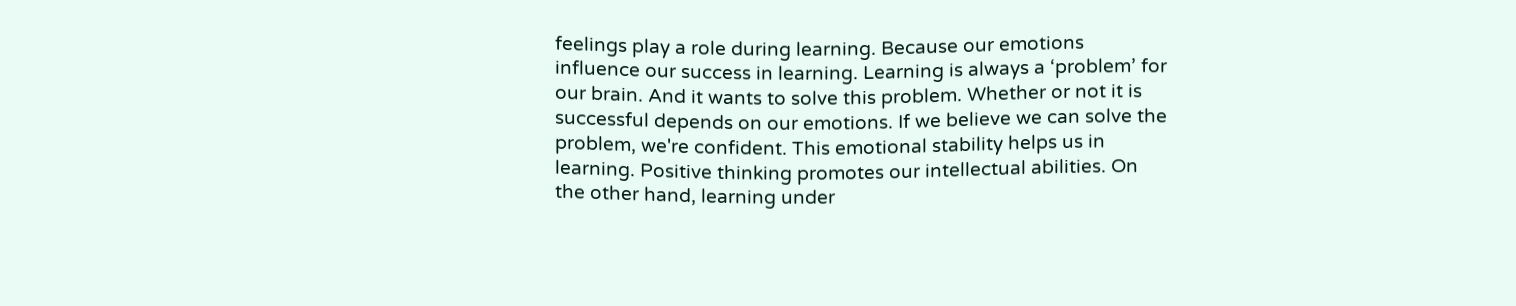feelings play a role during learning. Because our emotions influence our success in learning. Learning is always a ‘problem’ for our brain. And it wants to solve this problem. Whether or not it is successful depends on our emotions. If we believe we can solve the problem, we're confident. This emotional stability helps us in learning. Positive thinking promotes our intellectual abilities. On the other hand, learning under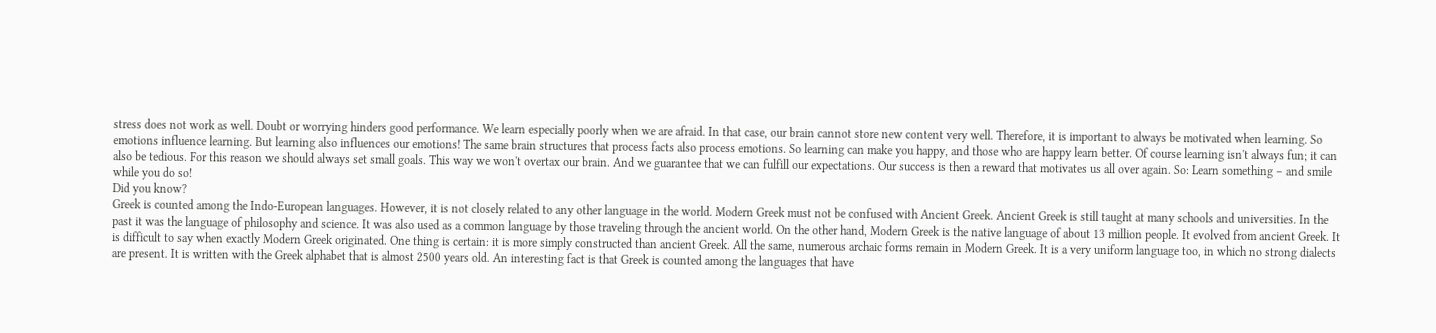stress does not work as well. Doubt or worrying hinders good performance. We learn especially poorly when we are afraid. In that case, our brain cannot store new content very well. Therefore, it is important to always be motivated when learning. So emotions influence learning. But learning also influences our emotions! The same brain structures that process facts also process emotions. So learning can make you happy, and those who are happy learn better. Of course learning isn't always fun; it can also be tedious. For this reason we should always set small goals. This way we won't overtax our brain. And we guarantee that we can fulfill our expectations. Our success is then a reward that motivates us all over again. So: Learn something – and smile while you do so!
Did you know?
Greek is counted among the Indo-European languages. However, it is not closely related to any other language in the world. Modern Greek must not be confused with Ancient Greek. Ancient Greek is still taught at many schools and universities. In the past it was the language of philosophy and science. It was also used as a common language by those traveling through the ancient world. On the other hand, Modern Greek is the native language of about 13 million people. It evolved from ancient Greek. It is difficult to say when exactly Modern Greek originated. One thing is certain: it is more simply constructed than ancient Greek. All the same, numerous archaic forms remain in Modern Greek. It is a very uniform language too, in which no strong dialects are present. It is written with the Greek alphabet that is almost 2500 years old. An interesting fact is that Greek is counted among the languages that have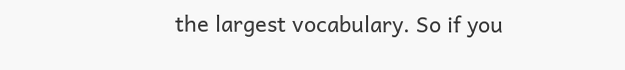the largest vocabulary. So if you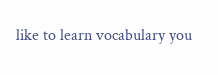like to learn vocabulary you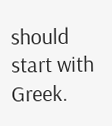should start with Greek.